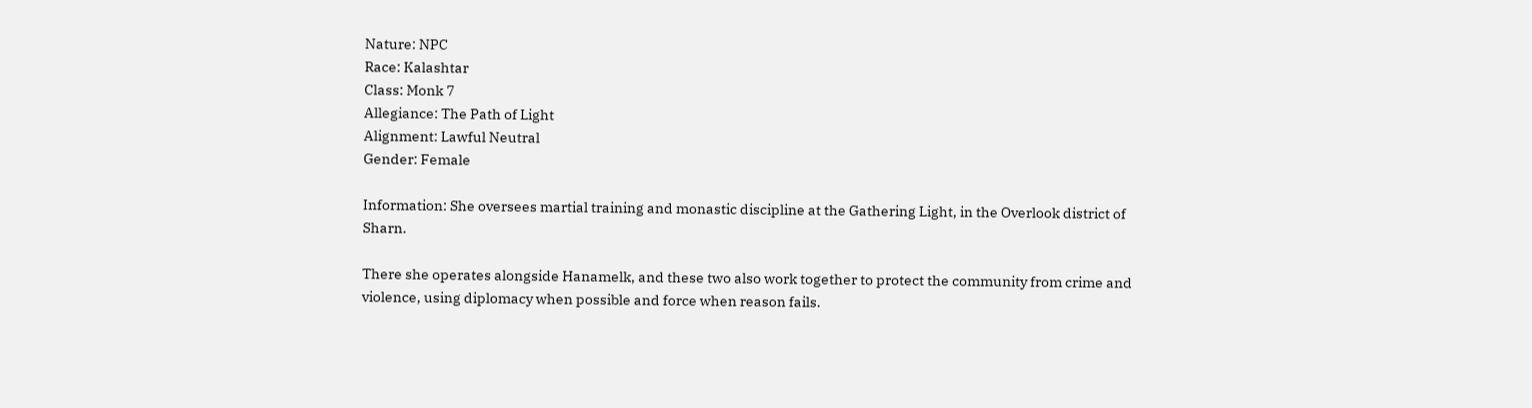Nature: NPC
Race: Kalashtar
Class: Monk 7
Allegiance: The Path of Light
Alignment: Lawful Neutral
Gender: Female

Information: She oversees martial training and monastic discipline at the Gathering Light, in the Overlook district of Sharn.

There she operates alongside Hanamelk, and these two also work together to protect the community from crime and violence, using diplomacy when possible and force when reason fails.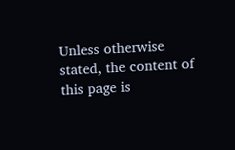Unless otherwise stated, the content of this page is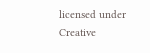licensed under Creative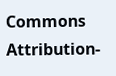Commons Attribution-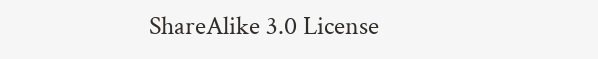ShareAlike 3.0 License